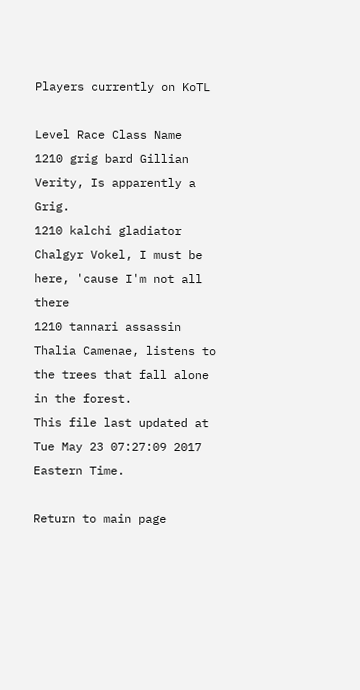Players currently on KoTL

Level Race Class Name
1210 grig bard Gillian Verity, Is apparently a Grig.
1210 kalchi gladiator Chalgyr Vokel, I must be here, 'cause I'm not all there
1210 tannari assassin Thalia Camenae, listens to the trees that fall alone in the forest.
This file last updated at Tue May 23 07:27:09 2017 Eastern Time.

Return to main page